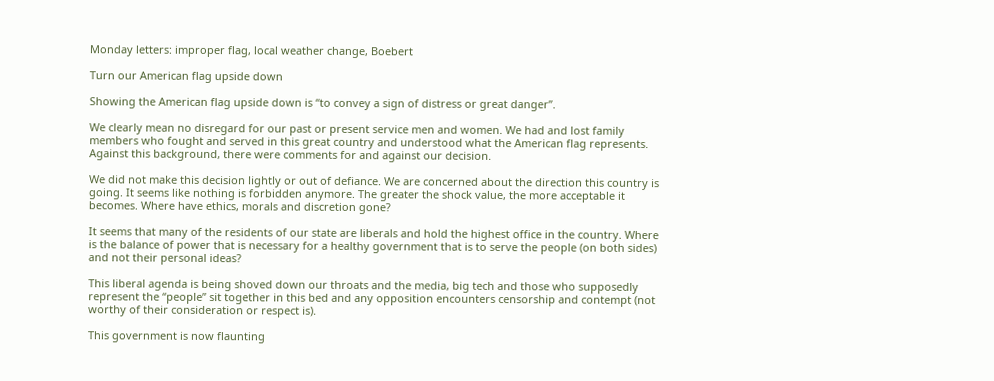Monday letters: improper flag, local weather change, Boebert

Turn our American flag upside down

Showing the American flag upside down is “to convey a sign of distress or great danger”.

We clearly mean no disregard for our past or present service men and women. We had and lost family members who fought and served in this great country and understood what the American flag represents. Against this background, there were comments for and against our decision.

We did not make this decision lightly or out of defiance. We are concerned about the direction this country is going. It seems like nothing is forbidden anymore. The greater the shock value, the more acceptable it becomes. Where have ethics, morals and discretion gone?

It seems that many of the residents of our state are liberals and hold the highest office in the country. Where is the balance of power that is necessary for a healthy government that is to serve the people (on both sides) and not their personal ideas?

This liberal agenda is being shoved down our throats and the media, big tech and those who supposedly represent the “people” sit together in this bed and any opposition encounters censorship and contempt (not worthy of their consideration or respect is).

This government is now flaunting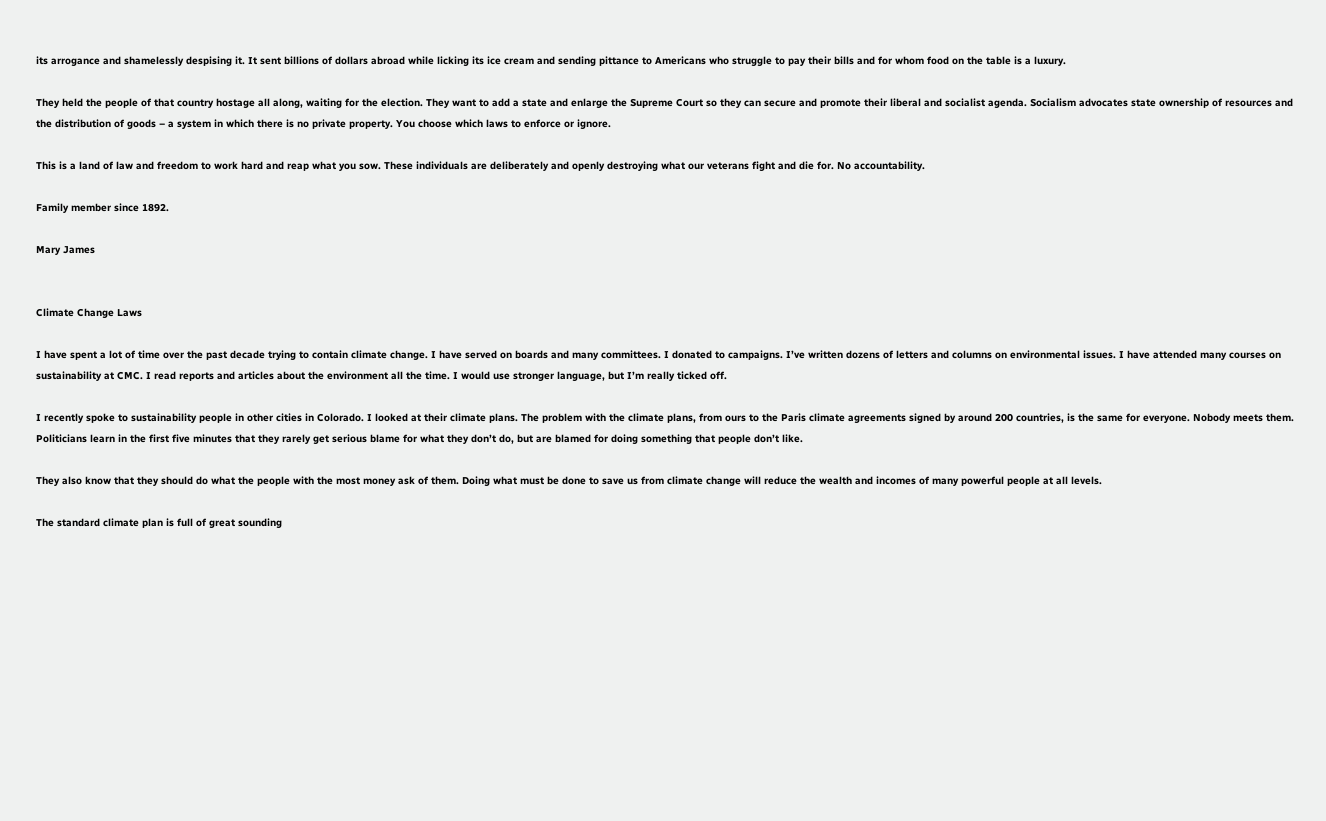its arrogance and shamelessly despising it. It sent billions of dollars abroad while licking its ice cream and sending pittance to Americans who struggle to pay their bills and for whom food on the table is a luxury.

They held the people of that country hostage all along, waiting for the election. They want to add a state and enlarge the Supreme Court so they can secure and promote their liberal and socialist agenda. Socialism advocates state ownership of resources and the distribution of goods – a system in which there is no private property. You choose which laws to enforce or ignore.

This is a land of law and freedom to work hard and reap what you sow. These individuals are deliberately and openly destroying what our veterans fight and die for. No accountability.

Family member since 1892.

Mary James


Climate Change Laws

I have spent a lot of time over the past decade trying to contain climate change. I have served on boards and many committees. I donated to campaigns. I’ve written dozens of letters and columns on environmental issues. I have attended many courses on sustainability at CMC. I read reports and articles about the environment all the time. I would use stronger language, but I’m really ticked off.

I recently spoke to sustainability people in other cities in Colorado. I looked at their climate plans. The problem with the climate plans, from ours to the Paris climate agreements signed by around 200 countries, is the same for everyone. Nobody meets them. Politicians learn in the first five minutes that they rarely get serious blame for what they don’t do, but are blamed for doing something that people don’t like.

They also know that they should do what the people with the most money ask of them. Doing what must be done to save us from climate change will reduce the wealth and incomes of many powerful people at all levels.

The standard climate plan is full of great sounding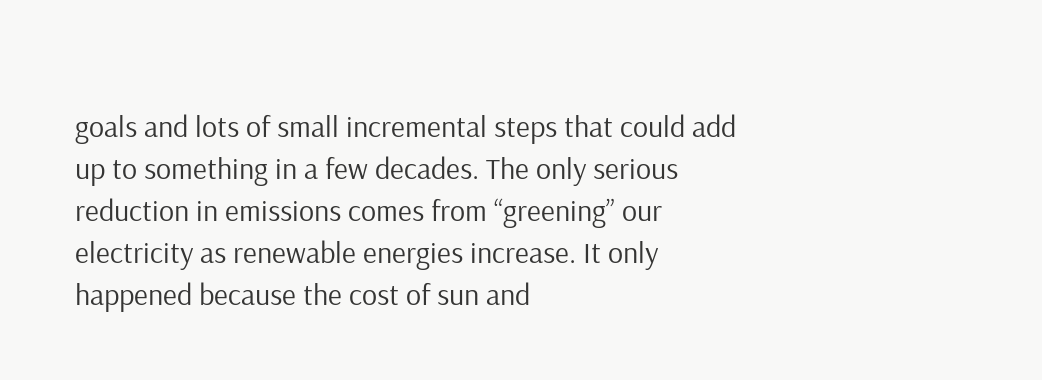goals and lots of small incremental steps that could add up to something in a few decades. The only serious reduction in emissions comes from “greening” our electricity as renewable energies increase. It only happened because the cost of sun and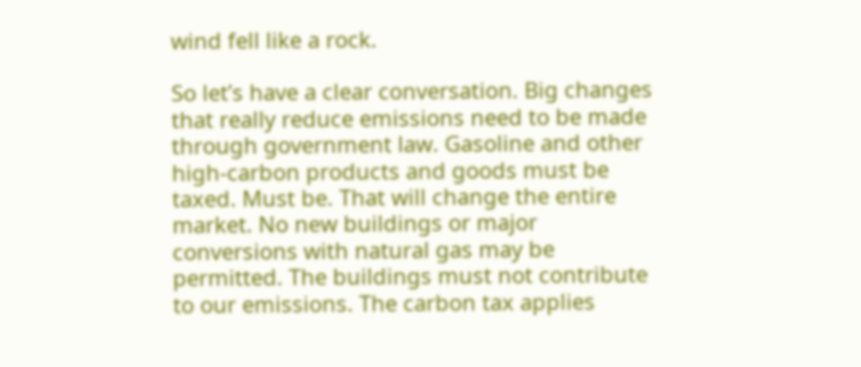wind fell like a rock.

So let’s have a clear conversation. Big changes that really reduce emissions need to be made through government law. Gasoline and other high-carbon products and goods must be taxed. Must be. That will change the entire market. No new buildings or major conversions with natural gas may be permitted. The buildings must not contribute to our emissions. The carbon tax applies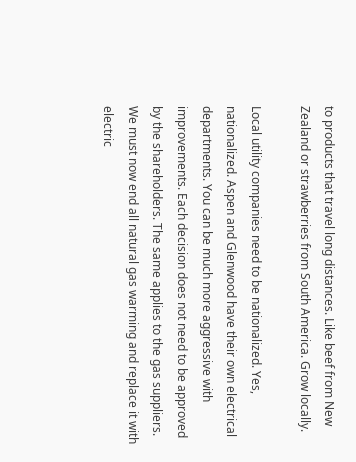to products that travel long distances. Like beef from New Zealand or strawberries from South America. Grow locally.

Local utility companies need to be nationalized. Yes, nationalized. Aspen and Glenwood have their own electrical departments. You can be much more aggressive with improvements. Each decision does not need to be approved by the shareholders. The same applies to the gas suppliers. We must now end all natural gas warming and replace it with electric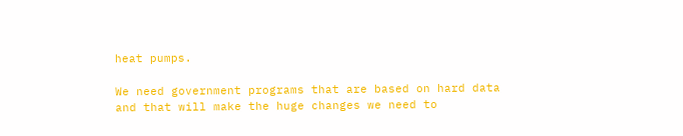heat pumps.

We need government programs that are based on hard data and that will make the huge changes we need to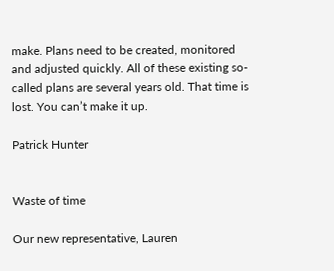make. Plans need to be created, monitored and adjusted quickly. All of these existing so-called plans are several years old. That time is lost. You can’t make it up.

Patrick Hunter


Waste of time

Our new representative, Lauren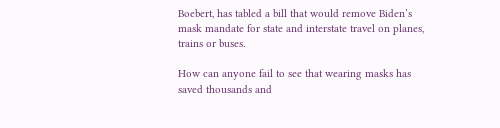Boebert, has tabled a bill that would remove Biden’s mask mandate for state and interstate travel on planes, trains or buses.

How can anyone fail to see that wearing masks has saved thousands and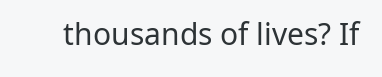thousands of lives? If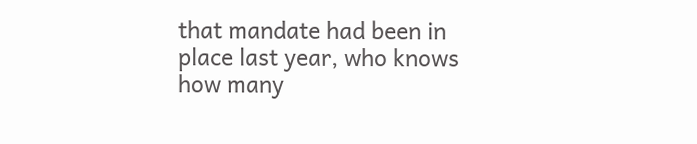that mandate had been in place last year, who knows how many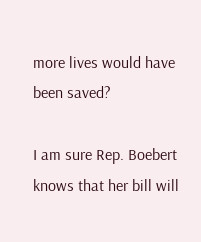more lives would have been saved?

I am sure Rep. Boebert knows that her bill will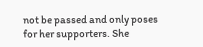not be passed and only poses for her supporters. She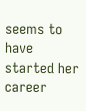seems to have started her career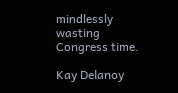mindlessly wasting Congress time.

Kay Delanoy